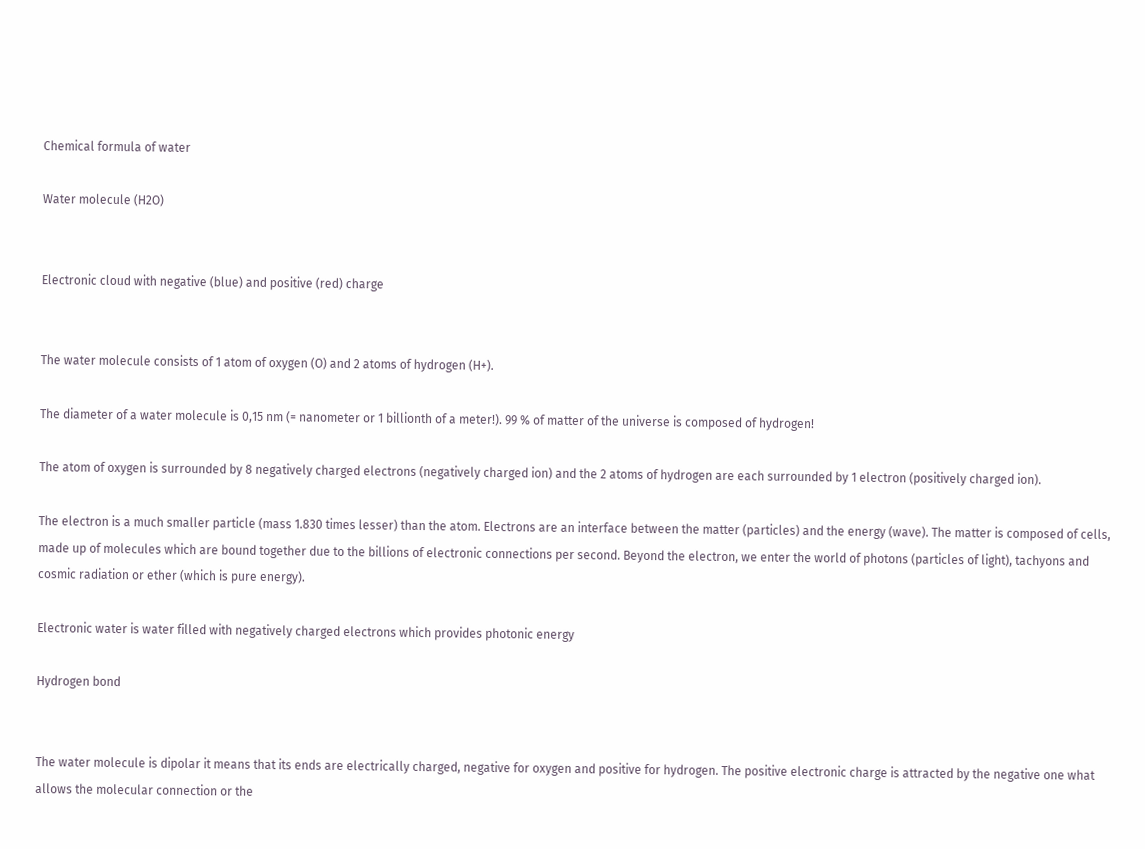Chemical formula of water

Water molecule (H2O)


Electronic cloud with negative (blue) and positive (red) charge


The water molecule consists of 1 atom of oxygen (O) and 2 atoms of hydrogen (H+).

The diameter of a water molecule is 0,15 nm (= nanometer or 1 billionth of a meter!). 99 % of matter of the universe is composed of hydrogen!

The atom of oxygen is surrounded by 8 negatively charged electrons (negatively charged ion) and the 2 atoms of hydrogen are each surrounded by 1 electron (positively charged ion).

The electron is a much smaller particle (mass 1.830 times lesser) than the atom. Electrons are an interface between the matter (particles) and the energy (wave). The matter is composed of cells, made up of molecules which are bound together due to the billions of electronic connections per second. Beyond the electron, we enter the world of photons (particles of light), tachyons and cosmic radiation or ether (which is pure energy).

Electronic water is water filled with negatively charged electrons which provides photonic energy

Hydrogen bond


The water molecule is dipolar it means that its ends are electrically charged, negative for oxygen and positive for hydrogen. The positive electronic charge is attracted by the negative one what allows the molecular connection or the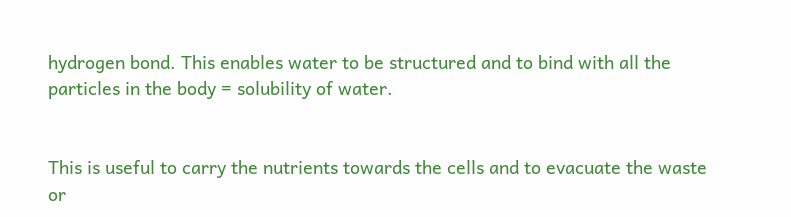hydrogen bond. This enables water to be structured and to bind with all the particles in the body = solubility of water.


This is useful to carry the nutrients towards the cells and to evacuate the waste or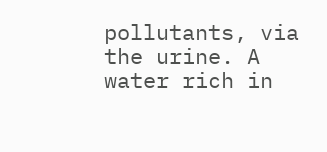pollutants, via the urine. A water rich in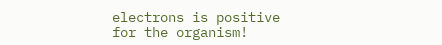electrons is positive for the organism!